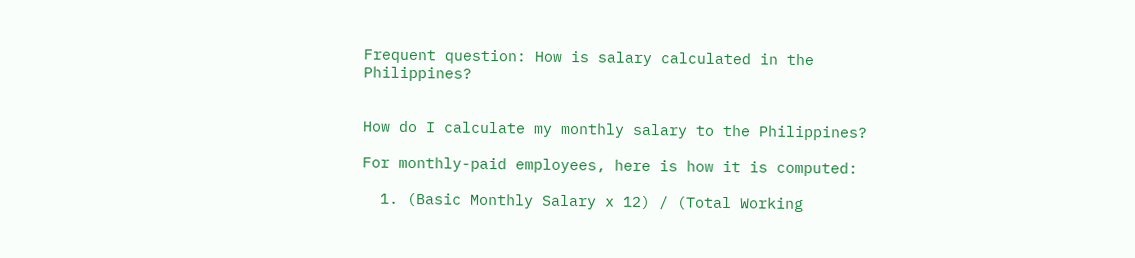Frequent question: How is salary calculated in the Philippines?


How do I calculate my monthly salary to the Philippines?

For monthly-paid employees, here is how it is computed:

  1. (Basic Monthly Salary x 12) / (Total Working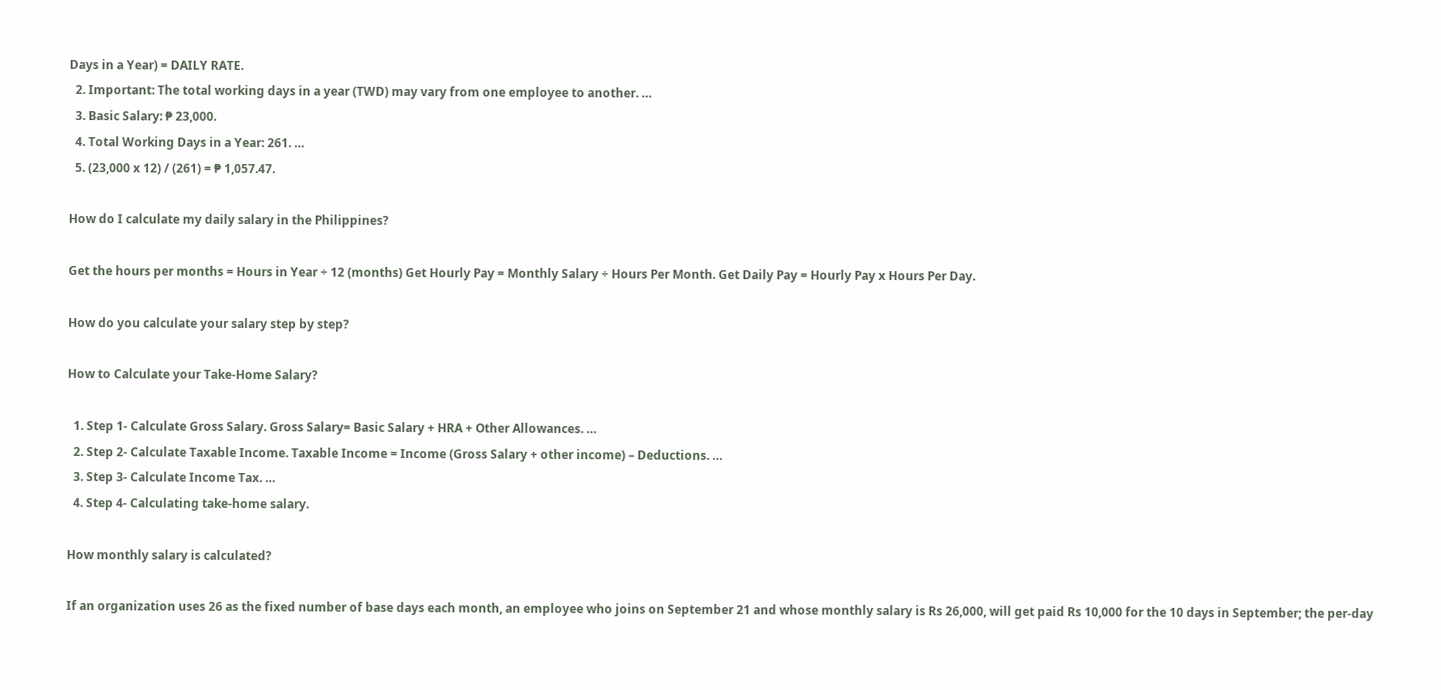Days in a Year) = DAILY RATE.
  2. Important: The total working days in a year (TWD) may vary from one employee to another. …
  3. Basic Salary: ₱ 23,000.
  4. Total Working Days in a Year: 261. …
  5. (23,000 x 12) / (261) = ₱ 1,057.47.

How do I calculate my daily salary in the Philippines?

Get the hours per months = Hours in Year ÷ 12 (months) Get Hourly Pay = Monthly Salary ÷ Hours Per Month. Get Daily Pay = Hourly Pay x Hours Per Day.

How do you calculate your salary step by step?

How to Calculate your Take-Home Salary?

  1. Step 1- Calculate Gross Salary. Gross Salary= Basic Salary + HRA + Other Allowances. …
  2. Step 2- Calculate Taxable Income. Taxable Income = Income (Gross Salary + other income) – Deductions. …
  3. Step 3- Calculate Income Tax. …
  4. Step 4- Calculating take-home salary.

How monthly salary is calculated?

If an organization uses 26 as the fixed number of base days each month, an employee who joins on September 21 and whose monthly salary is Rs 26,000, will get paid Rs 10,000 for the 10 days in September; the per-day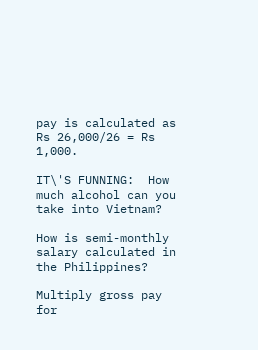pay is calculated as Rs 26,000/26 = Rs 1,000.

IT\'S FUNNING:  How much alcohol can you take into Vietnam?

How is semi-monthly salary calculated in the Philippines?

Multiply gross pay for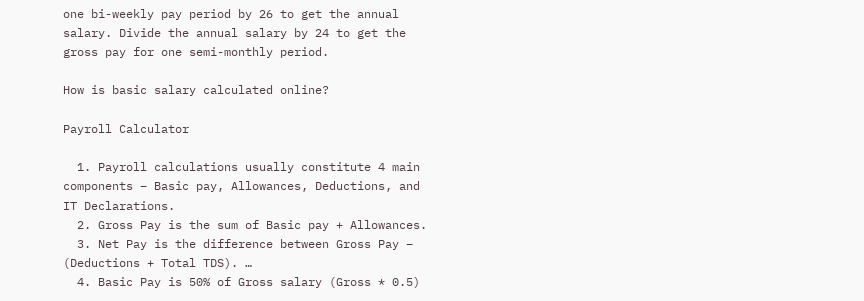one bi-weekly pay period by 26 to get the annual salary. Divide the annual salary by 24 to get the gross pay for one semi-monthly period.

How is basic salary calculated online?

Payroll Calculator

  1. Payroll calculations usually constitute 4 main components – Basic pay, Allowances, Deductions, and IT Declarations.
  2. Gross Pay is the sum of Basic pay + Allowances.
  3. Net Pay is the difference between Gross Pay – (Deductions + Total TDS). …
  4. Basic Pay is 50% of Gross salary (Gross * 0.5)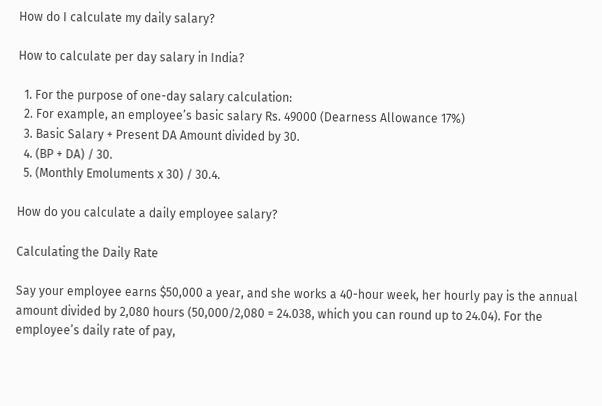How do I calculate my daily salary?

How to calculate per day salary in India?

  1. For the purpose of one-day salary calculation:
  2. For example, an employee’s basic salary Rs. 49000 (Dearness Allowance 17%)
  3. Basic Salary + Present DA Amount divided by 30.
  4. (BP + DA) / 30.
  5. (Monthly Emoluments x 30) / 30.4.

How do you calculate a daily employee salary?

Calculating the Daily Rate

Say your employee earns $50,000 a year, and she works a 40-hour week, her hourly pay is the annual amount divided by 2,080 hours (50,000/2,080 = 24.038, which you can round up to 24.04). For the employee’s daily rate of pay,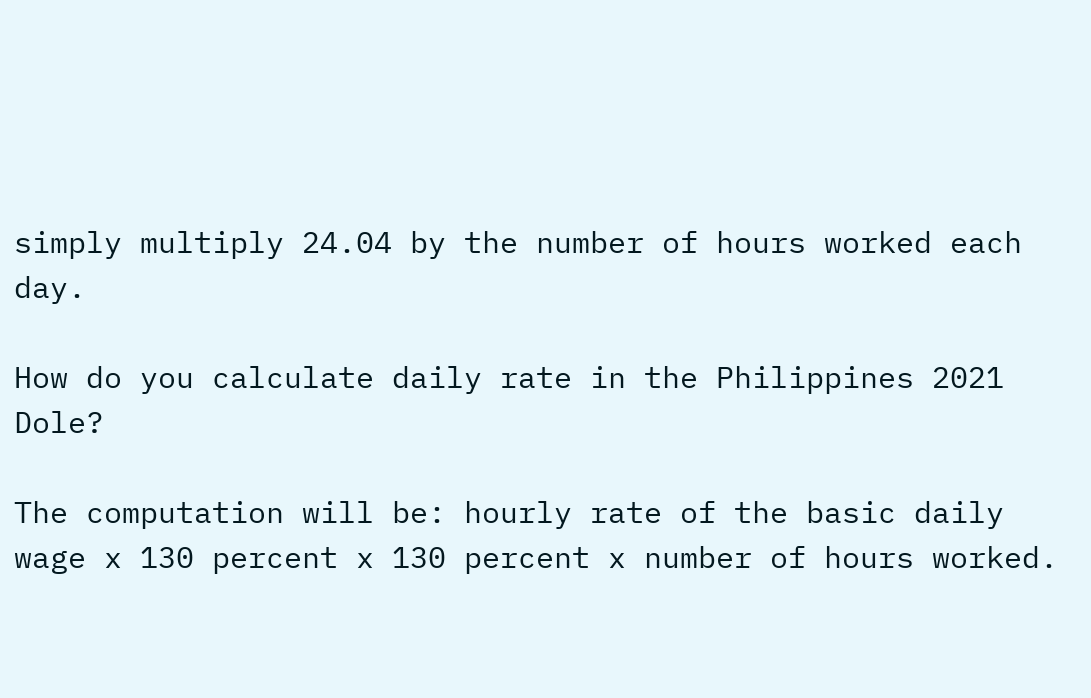simply multiply 24.04 by the number of hours worked each day.

How do you calculate daily rate in the Philippines 2021 Dole?

The computation will be: hourly rate of the basic daily wage x 130 percent x 130 percent x number of hours worked.